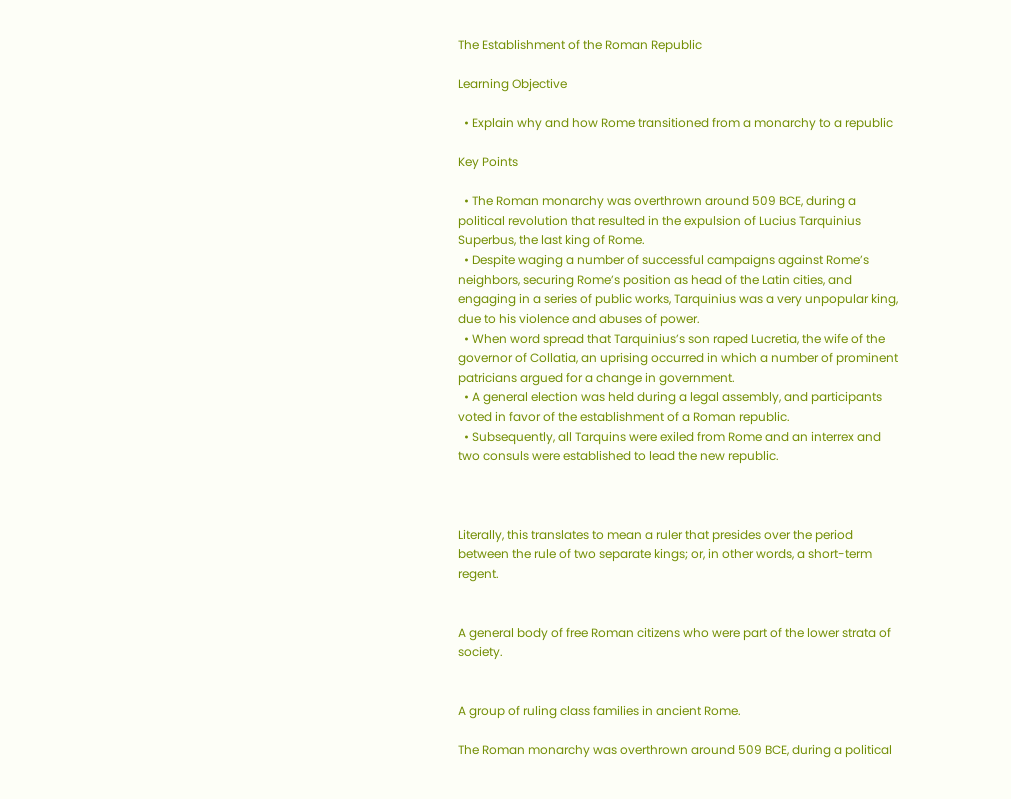The Establishment of the Roman Republic

Learning Objective

  • Explain why and how Rome transitioned from a monarchy to a republic

Key Points

  • The Roman monarchy was overthrown around 509 BCE, during a political revolution that resulted in the expulsion of Lucius Tarquinius Superbus, the last king of Rome.
  • Despite waging a number of successful campaigns against Rome’s neighbors, securing Rome’s position as head of the Latin cities, and engaging in a series of public works, Tarquinius was a very unpopular king, due to his violence and abuses of power.
  • When word spread that Tarquinius’s son raped Lucretia, the wife of the governor of Collatia, an uprising occurred in which a number of prominent patricians argued for a change in government.
  • A general election was held during a legal assembly, and participants voted in favor of the establishment of a Roman republic.
  • Subsequently, all Tarquins were exiled from Rome and an interrex and two consuls were established to lead the new republic.



Literally, this translates to mean a ruler that presides over the period between the rule of two separate kings; or, in other words, a short-term regent.


A general body of free Roman citizens who were part of the lower strata of society.


A group of ruling class families in ancient Rome.

The Roman monarchy was overthrown around 509 BCE, during a political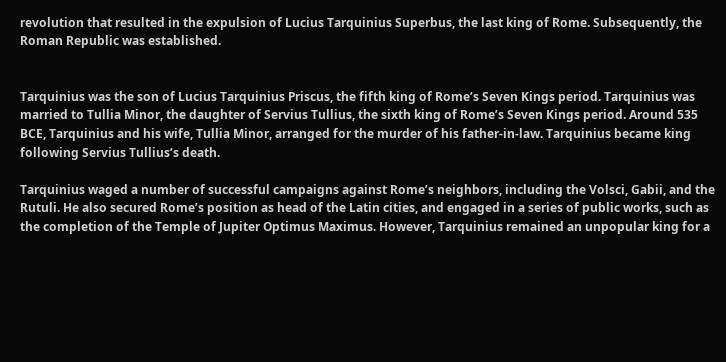revolution that resulted in the expulsion of Lucius Tarquinius Superbus, the last king of Rome. Subsequently, the Roman Republic was established.


Tarquinius was the son of Lucius Tarquinius Priscus, the fifth king of Rome’s Seven Kings period. Tarquinius was married to Tullia Minor, the daughter of Servius Tullius, the sixth king of Rome’s Seven Kings period. Around 535 BCE, Tarquinius and his wife, Tullia Minor, arranged for the murder of his father-in-law. Tarquinius became king following Servius Tullius’s death.

Tarquinius waged a number of successful campaigns against Rome’s neighbors, including the Volsci, Gabii, and the Rutuli. He also secured Rome’s position as head of the Latin cities, and engaged in a series of public works, such as the completion of the Temple of Jupiter Optimus Maximus. However, Tarquinius remained an unpopular king for a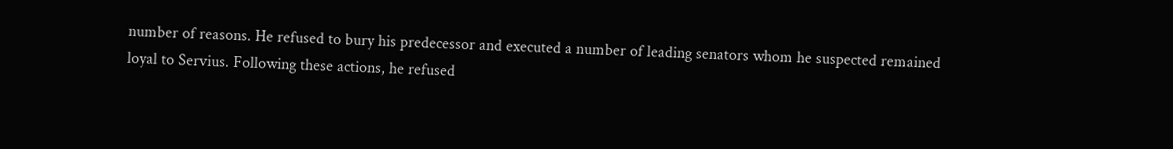number of reasons. He refused to bury his predecessor and executed a number of leading senators whom he suspected remained loyal to Servius. Following these actions, he refused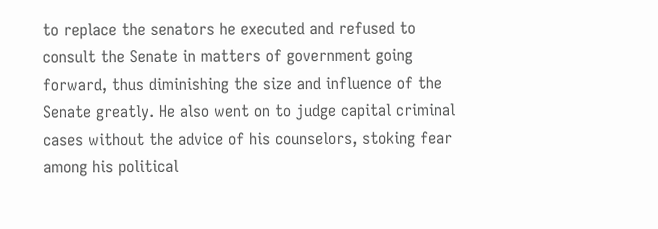to replace the senators he executed and refused to consult the Senate in matters of government going forward, thus diminishing the size and influence of the Senate greatly. He also went on to judge capital criminal cases without the advice of his counselors, stoking fear among his political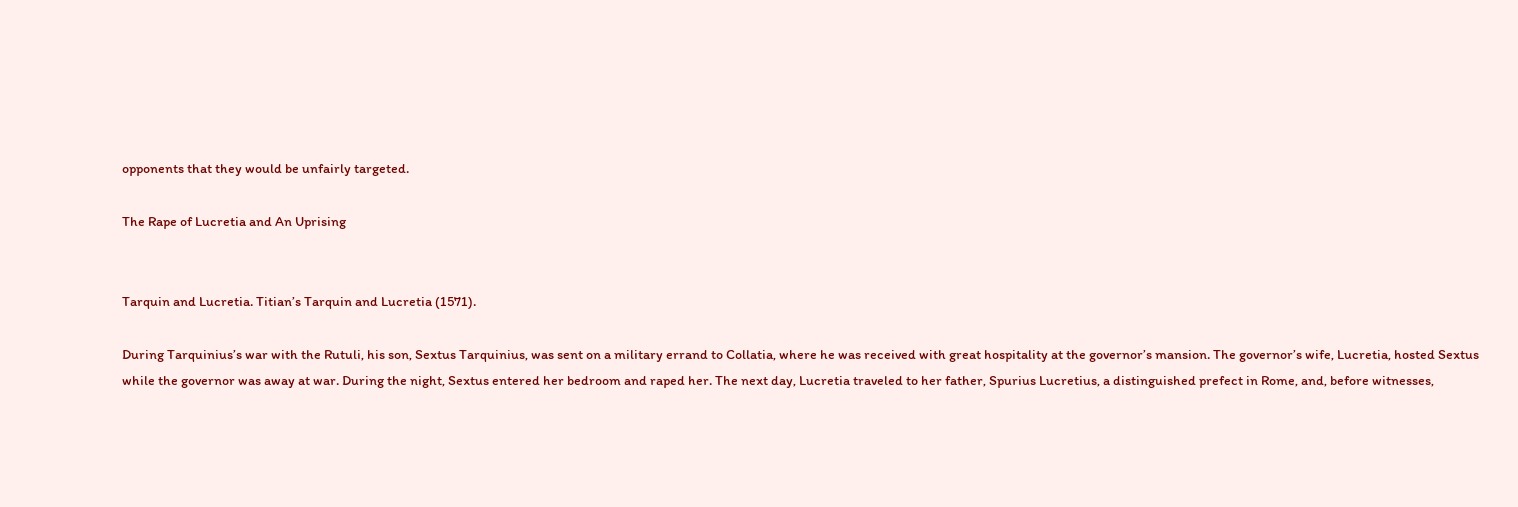opponents that they would be unfairly targeted.

The Rape of Lucretia and An Uprising


Tarquin and Lucretia. Titian’s Tarquin and Lucretia (1571).

During Tarquinius’s war with the Rutuli, his son, Sextus Tarquinius, was sent on a military errand to Collatia, where he was received with great hospitality at the governor’s mansion. The governor’s wife, Lucretia, hosted Sextus while the governor was away at war. During the night, Sextus entered her bedroom and raped her. The next day, Lucretia traveled to her father, Spurius Lucretius, a distinguished prefect in Rome, and, before witnesses,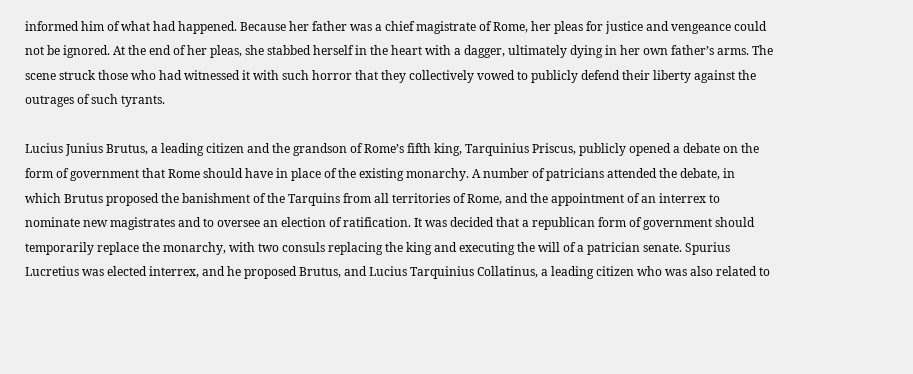informed him of what had happened. Because her father was a chief magistrate of Rome, her pleas for justice and vengeance could not be ignored. At the end of her pleas, she stabbed herself in the heart with a dagger, ultimately dying in her own father’s arms. The scene struck those who had witnessed it with such horror that they collectively vowed to publicly defend their liberty against the outrages of such tyrants.

Lucius Junius Brutus, a leading citizen and the grandson of Rome’s fifth king, Tarquinius Priscus, publicly opened a debate on the form of government that Rome should have in place of the existing monarchy. A number of patricians attended the debate, in which Brutus proposed the banishment of the Tarquins from all territories of Rome, and the appointment of an interrex to nominate new magistrates and to oversee an election of ratification. It was decided that a republican form of government should temporarily replace the monarchy, with two consuls replacing the king and executing the will of a patrician senate. Spurius Lucretius was elected interrex, and he proposed Brutus, and Lucius Tarquinius Collatinus, a leading citizen who was also related to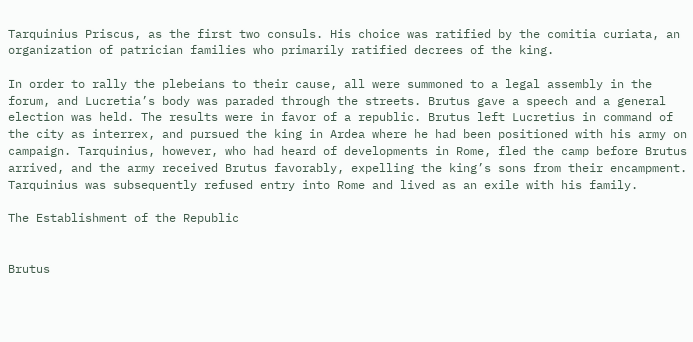Tarquinius Priscus, as the first two consuls. His choice was ratified by the comitia curiata, an organization of patrician families who primarily ratified decrees of the king.

In order to rally the plebeians to their cause, all were summoned to a legal assembly in the forum, and Lucretia’s body was paraded through the streets. Brutus gave a speech and a general election was held. The results were in favor of a republic. Brutus left Lucretius in command of the city as interrex, and pursued the king in Ardea where he had been positioned with his army on campaign. Tarquinius, however, who had heard of developments in Rome, fled the camp before Brutus arrived, and the army received Brutus favorably, expelling the king’s sons from their encampment. Tarquinius was subsequently refused entry into Rome and lived as an exile with his family.

The Establishment of the Republic


Brutus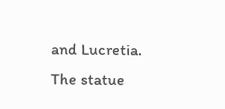and Lucretia. The statue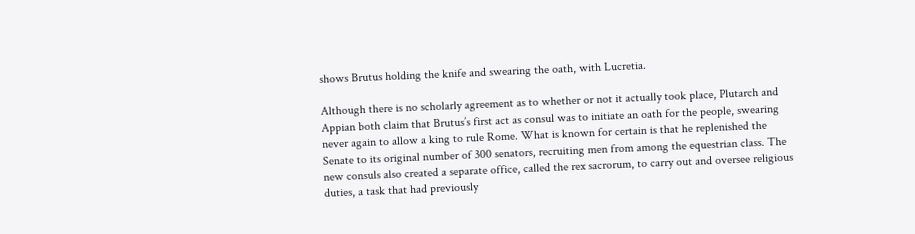shows Brutus holding the knife and swearing the oath, with Lucretia.

Although there is no scholarly agreement as to whether or not it actually took place, Plutarch and Appian both claim that Brutus’s first act as consul was to initiate an oath for the people, swearing never again to allow a king to rule Rome. What is known for certain is that he replenished the Senate to its original number of 300 senators, recruiting men from among the equestrian class. The new consuls also created a separate office, called the rex sacrorum, to carry out and oversee religious duties, a task that had previously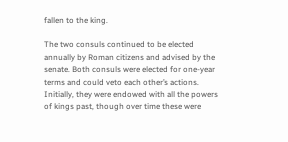fallen to the king.

The two consuls continued to be elected annually by Roman citizens and advised by the senate. Both consuls were elected for one-year terms and could veto each other’s actions. Initially, they were endowed with all the powers of kings past, though over time these were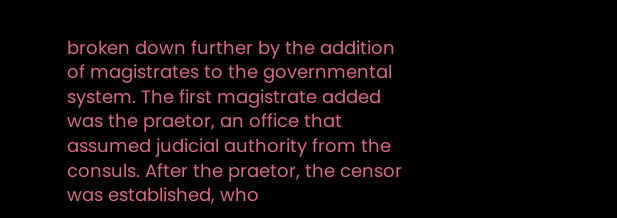broken down further by the addition of magistrates to the governmental system. The first magistrate added was the praetor, an office that assumed judicial authority from the consuls. After the praetor, the censor was established, who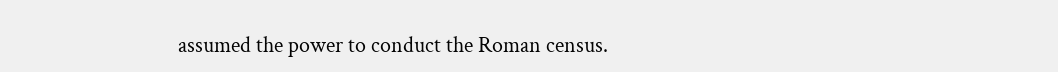assumed the power to conduct the Roman census.